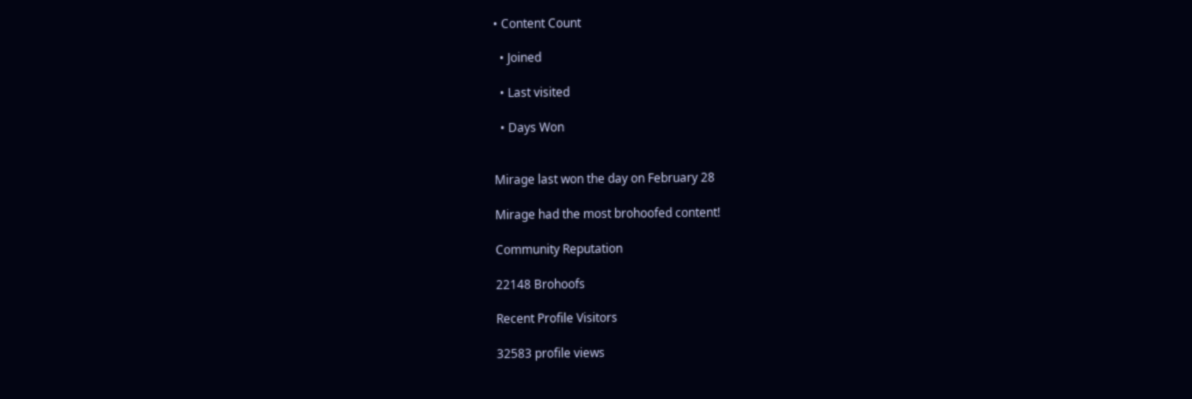• Content Count

  • Joined

  • Last visited

  • Days Won


Mirage last won the day on February 28

Mirage had the most brohoofed content!

Community Reputation

22148 Brohoofs

Recent Profile Visitors

32583 profile views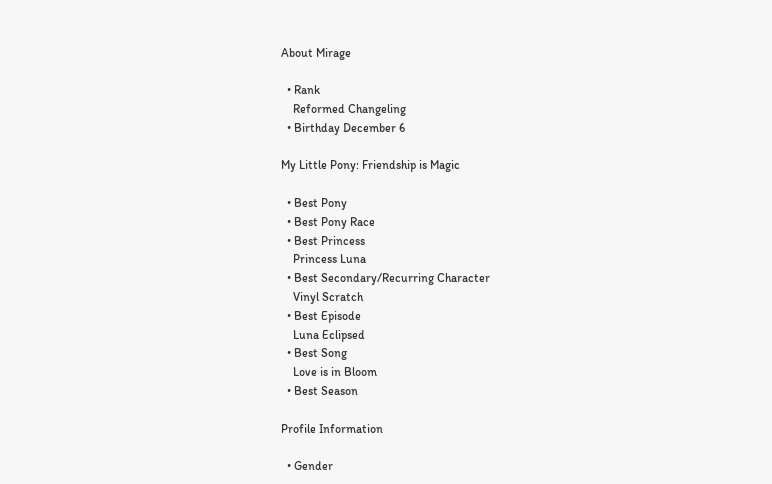About Mirage

  • Rank
    Reformed Changeling
  • Birthday December 6

My Little Pony: Friendship is Magic

  • Best Pony
  • Best Pony Race
  • Best Princess
    Princess Luna
  • Best Secondary/Recurring Character
    Vinyl Scratch
  • Best Episode
    Luna Eclipsed
  • Best Song
    Love is in Bloom
  • Best Season

Profile Information

  • Gender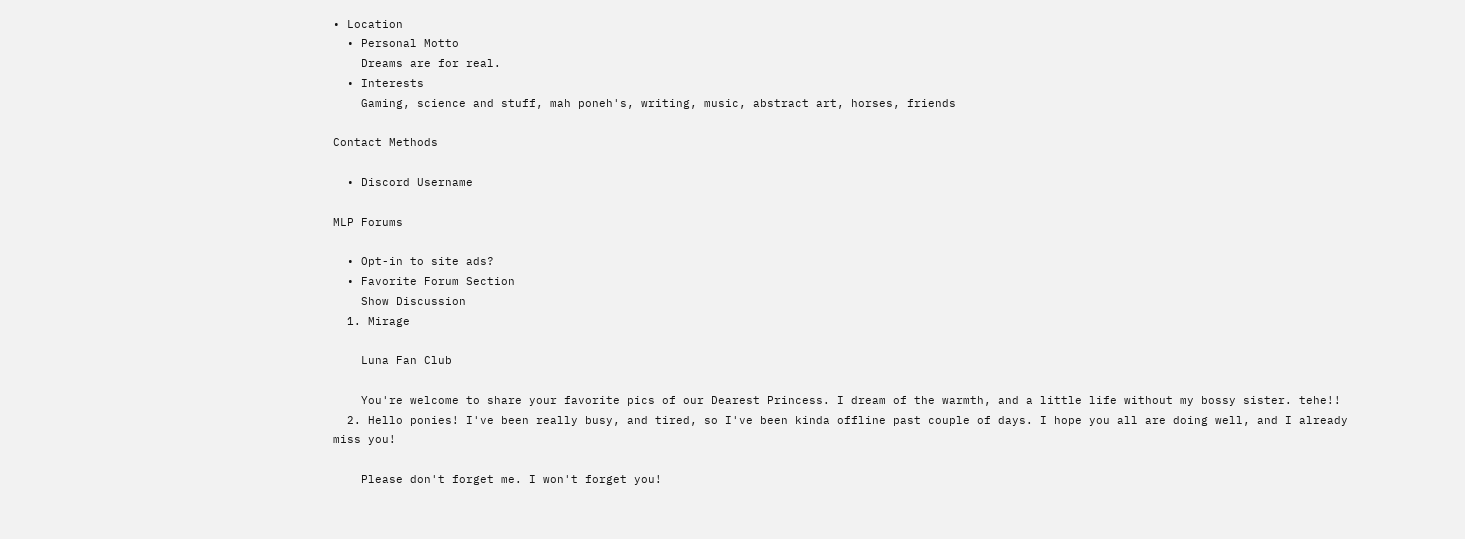• Location
  • Personal Motto
    Dreams are for real.
  • Interests
    Gaming, science and stuff, mah poneh's, writing, music, abstract art, horses, friends

Contact Methods

  • Discord Username

MLP Forums

  • Opt-in to site ads?
  • Favorite Forum Section
    Show Discussion
  1. Mirage

    Luna Fan Club

    You're welcome to share your favorite pics of our Dearest Princess. I dream of the warmth, and a little life without my bossy sister. tehe!!
  2. Hello ponies! I've been really busy, and tired, so I've been kinda offline past couple of days. I hope you all are doing well, and I already miss you!

    Please don't forget me. I won't forget you!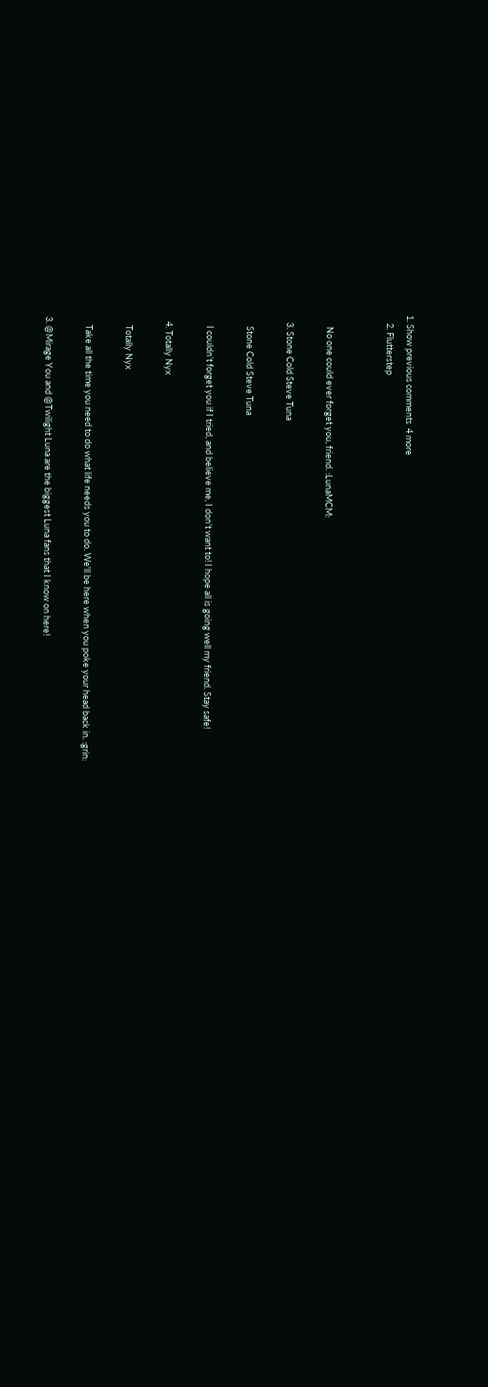1. Show previous comments  4 more
    2. Flutterstep


      No one could ever forget you, friend. :LunaMCM:

    3. Stone Cold Steve Tuna

      Stone Cold Steve Tuna

      I couldn’t forget you if I tried, and believe me, I don’t want to! I hope all is going well my friend. Stay safe!

    4. Totally Nyx

      Totally Nyx

      Take all the time you need to do what life needs you to do. We'll be here when you poke your head back in. :grin:

  3. @Mirage You and @Twilight Luna are the biggest Luna fans that I know on here!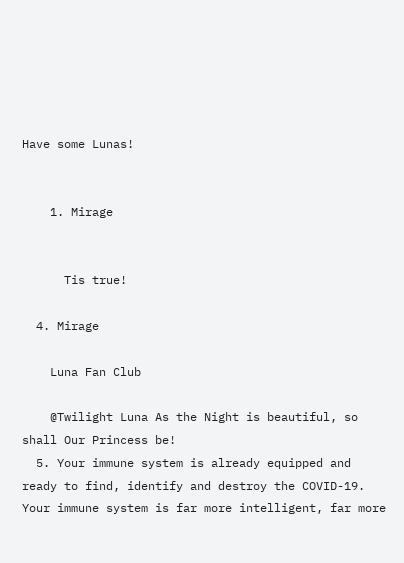Have some Lunas!


    1. Mirage


      Tis true!

  4. Mirage

    Luna Fan Club

    @Twilight Luna As the Night is beautiful, so shall Our Princess be!
  5. Your immune system is already equipped and ready to find, identify and destroy the COVID-19. Your immune system is far more intelligent, far more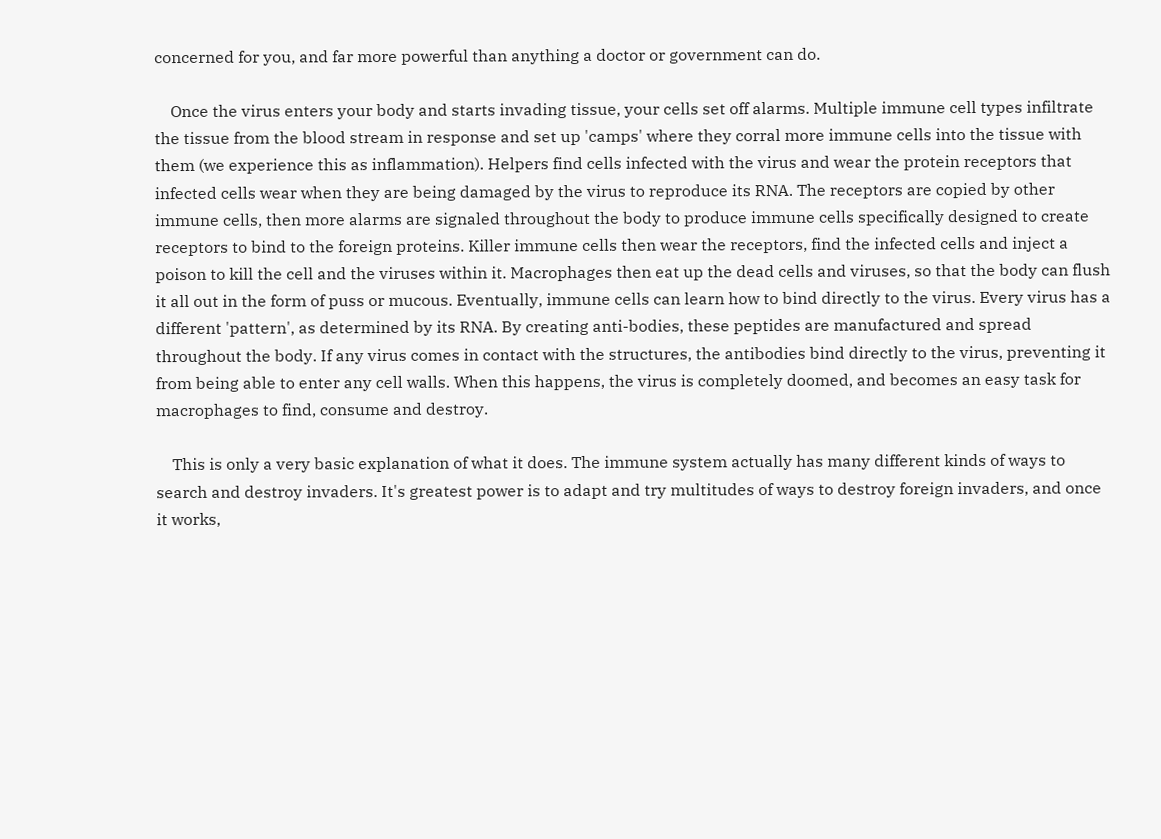concerned for you, and far more powerful than anything a doctor or government can do.

    Once the virus enters your body and starts invading tissue, your cells set off alarms. Multiple immune cell types infiltrate the tissue from the blood stream in response and set up 'camps' where they corral more immune cells into the tissue with them (we experience this as inflammation). Helpers find cells infected with the virus and wear the protein receptors that infected cells wear when they are being damaged by the virus to reproduce its RNA. The receptors are copied by other immune cells, then more alarms are signaled throughout the body to produce immune cells specifically designed to create receptors to bind to the foreign proteins. Killer immune cells then wear the receptors, find the infected cells and inject a poison to kill the cell and the viruses within it. Macrophages then eat up the dead cells and viruses, so that the body can flush it all out in the form of puss or mucous. Eventually, immune cells can learn how to bind directly to the virus. Every virus has a different 'pattern', as determined by its RNA. By creating anti-bodies, these peptides are manufactured and spread throughout the body. If any virus comes in contact with the structures, the antibodies bind directly to the virus, preventing it from being able to enter any cell walls. When this happens, the virus is completely doomed, and becomes an easy task for macrophages to find, consume and destroy.

    This is only a very basic explanation of what it does. The immune system actually has many different kinds of ways to search and destroy invaders. It's greatest power is to adapt and try multitudes of ways to destroy foreign invaders, and once it works,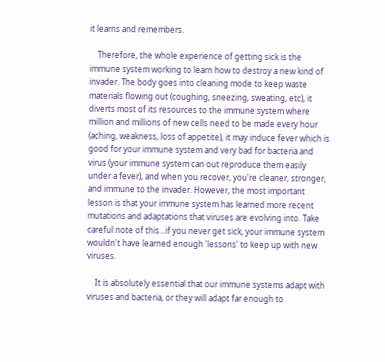it learns and remembers.

    Therefore, the whole experience of getting sick is the immune system working to learn how to destroy a new kind of invader. The body goes into cleaning mode to keep waste materials flowing out (coughing, sneezing, sweating, etc), it diverts most of its resources to the immune system where million and millions of new cells need to be made every hour (aching, weakness, loss of appetite), it may induce fever which is good for your immune system and very bad for bacteria and virus (your immune system can out reproduce them easily under a fever), and when you recover, you're cleaner, stronger, and immune to the invader. However, the most important lesson is that your immune system has learned more recent mutations and adaptations that viruses are evolving into. Take careful note of this...if you never get sick, your immune system wouldn't have learned enough 'lessons' to keep up with new viruses.

    It is absolutely essential that our immune systems adapt with viruses and bacteria, or they will adapt far enough to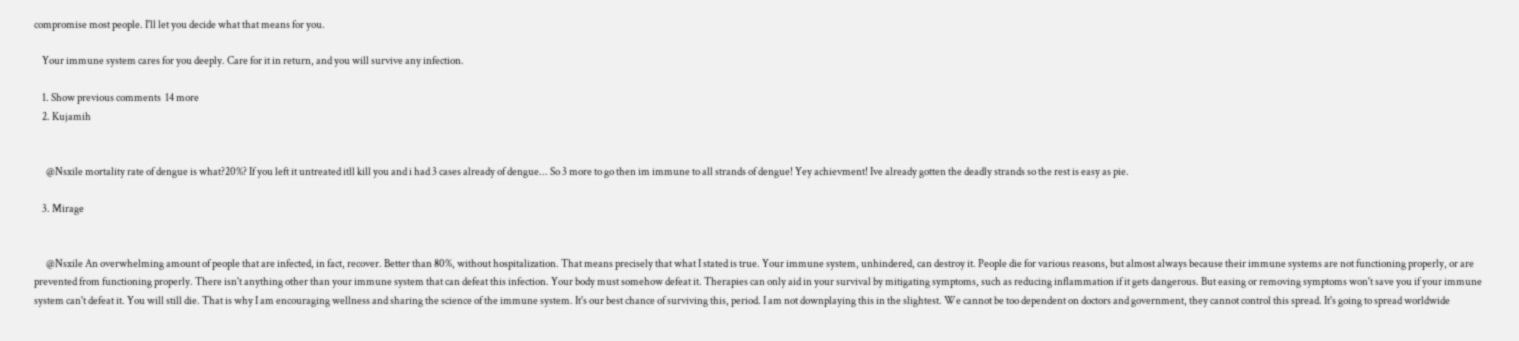compromise most people. I'll let you decide what that means for you.

    Your immune system cares for you deeply. Care for it in return, and you will survive any infection.

    1. Show previous comments  14 more
    2. Kujamih


      @Nsxile mortality rate of dengue is what?20%? If you left it untreated itll kill you and i had 3 cases already of dengue... So 3 more to go then im immune to all strands of dengue! Yey achievment! Ive already gotten the deadly strands so the rest is easy as pie.

    3. Mirage


      @Nsxile An overwhelming amount of people that are infected, in fact, recover. Better than 80%, without hospitalization. That means precisely that what I stated is true. Your immune system, unhindered, can destroy it. People die for various reasons, but almost always because their immune systems are not functioning properly, or are prevented from functioning properly. There isn't anything other than your immune system that can defeat this infection. Your body must somehow defeat it. Therapies can only aid in your survival by mitigating symptoms, such as reducing inflammation if it gets dangerous. But easing or removing symptoms won't save you if your immune system can't defeat it. You will still die. That is why I am encouraging wellness and sharing the science of the immune system. It's our best chance of surviving this, period. I am not downplaying this in the slightest. We cannot be too dependent on doctors and government, they cannot control this spread. It's going to spread worldwide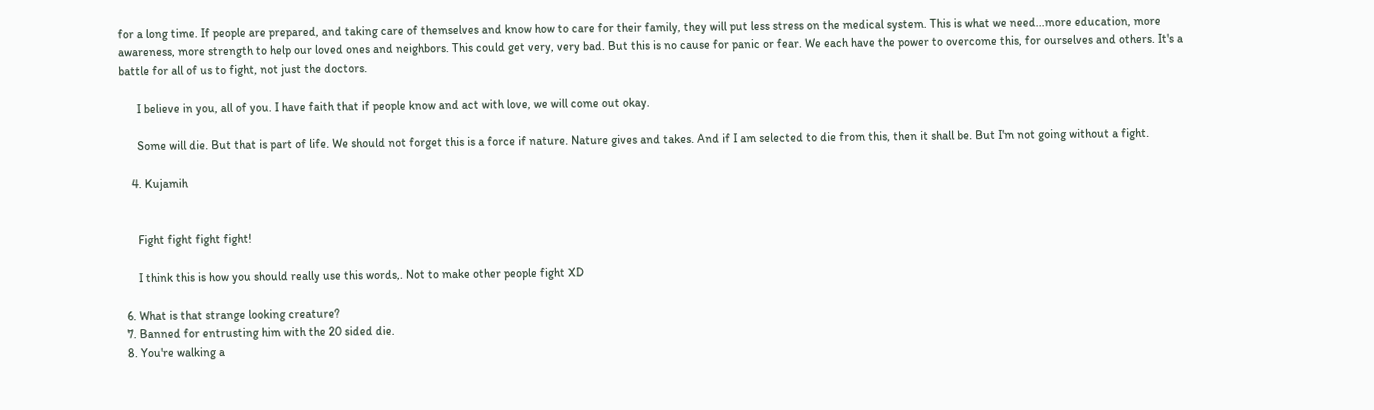for a long time. If people are prepared, and taking care of themselves and know how to care for their family, they will put less stress on the medical system. This is what we need...more education, more awareness, more strength to help our loved ones and neighbors. This could get very, very bad. But this is no cause for panic or fear. We each have the power to overcome this, for ourselves and others. It's a battle for all of us to fight, not just the doctors.

      I believe in you, all of you. I have faith that if people know and act with love, we will come out okay.

      Some will die. But that is part of life. We should not forget this is a force if nature. Nature gives and takes. And if I am selected to die from this, then it shall be. But I'm not going without a fight.

    4. Kujamih


      Fight fight fight fight!

      I think this is how you should really use this words,. Not to make other people fight XD

  6. What is that strange looking creature?
  7. Banned for entrusting him with the 20 sided die.
  8. You're walking a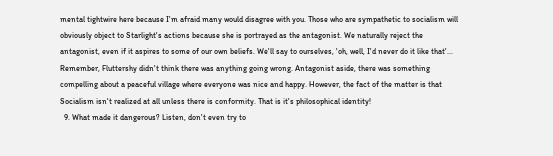mental tightwire here because I'm afraid many would disagree with you. Those who are sympathetic to socialism will obviously object to Starlight's actions because she is portrayed as the antagonist. We naturally reject the antagonist, even if it aspires to some of our own beliefs. We'll say to ourselves, 'oh, well, I'd never do it like that'... Remember, Fluttershy didn't think there was anything going wrong. Antagonist aside, there was something compelling about a peaceful village where everyone was nice and happy. However, the fact of the matter is that Socialism isn't realized at all unless there is conformity. That is it's philosophical identity!
  9. What made it dangerous? Listen, don't even try to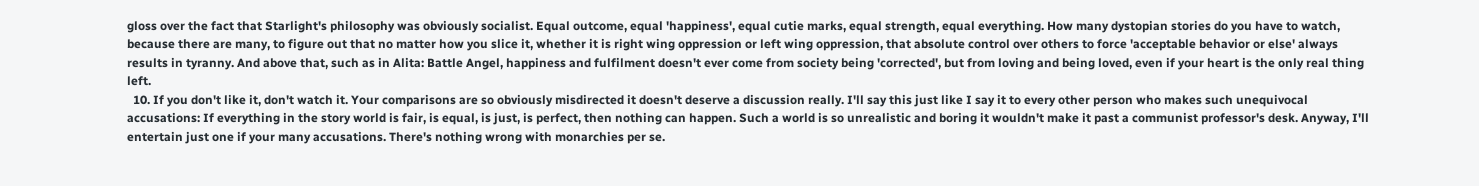gloss over the fact that Starlight's philosophy was obviously socialist. Equal outcome, equal 'happiness', equal cutie marks, equal strength, equal everything. How many dystopian stories do you have to watch, because there are many, to figure out that no matter how you slice it, whether it is right wing oppression or left wing oppression, that absolute control over others to force 'acceptable behavior or else' always results in tyranny. And above that, such as in Alita: Battle Angel, happiness and fulfilment doesn't ever come from society being 'corrected', but from loving and being loved, even if your heart is the only real thing left.
  10. If you don't like it, don't watch it. Your comparisons are so obviously misdirected it doesn't deserve a discussion really. I'll say this just like I say it to every other person who makes such unequivocal accusations: If everything in the story world is fair, is equal, is just, is perfect, then nothing can happen. Such a world is so unrealistic and boring it wouldn't make it past a communist professor's desk. Anyway, I'll entertain just one if your many accusations. There's nothing wrong with monarchies per se.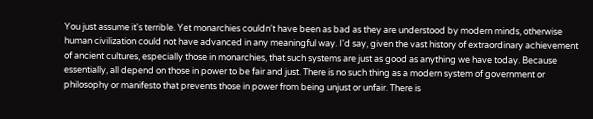You just assume it's terrible. Yet monarchies couldn't have been as bad as they are understood by modern minds, otherwise human civilization could not have advanced in any meaningful way. I'd say, given the vast history of extraordinary achievement of ancient cultures, especially those in monarchies, that such systems are just as good as anything we have today. Because essentially, all depend on those in power to be fair and just. There is no such thing as a modern system of government or philosophy or manifesto that prevents those in power from being unjust or unfair. There is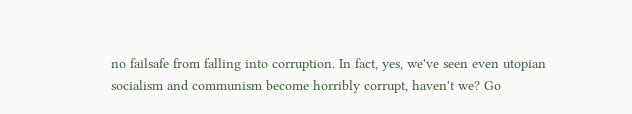no failsafe from falling into corruption. In fact, yes, we've seen even utopian socialism and communism become horribly corrupt, haven't we? Go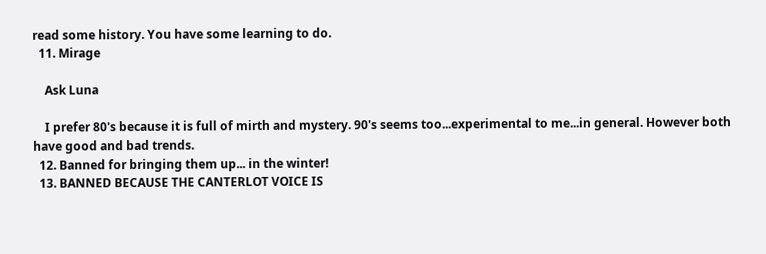read some history. You have some learning to do.
  11. Mirage

    Ask Luna

    I prefer 80's because it is full of mirth and mystery. 90's seems too...experimental to me...in general. However both have good and bad trends.
  12. Banned for bringing them up... in the winter!
  13. BANNED BECAUSE THE CANTERLOT VOICE IS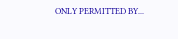ONLY PERMITTED BY...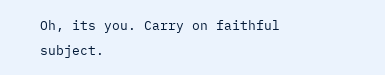Oh, its you. Carry on faithful subject.